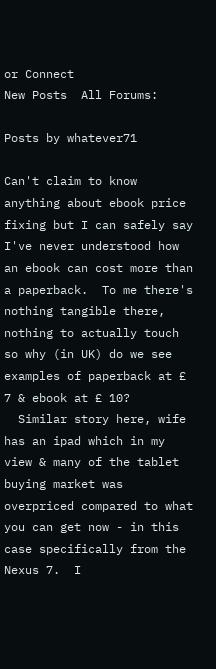or Connect
New Posts  All Forums:

Posts by whatever71

Can't claim to know anything about ebook price fixing but I can safely say I've never understood how an ebook can cost more than a paperback.  To me there's nothing tangible there, nothing to actually touch so why (in UK) do we see examples of paperback at £ 7 & ebook at £ 10?
  Similar story here, wife has an ipad which in my view & many of the tablet buying market was overpriced compared to what you can get now - in this case specifically from the Nexus 7.  I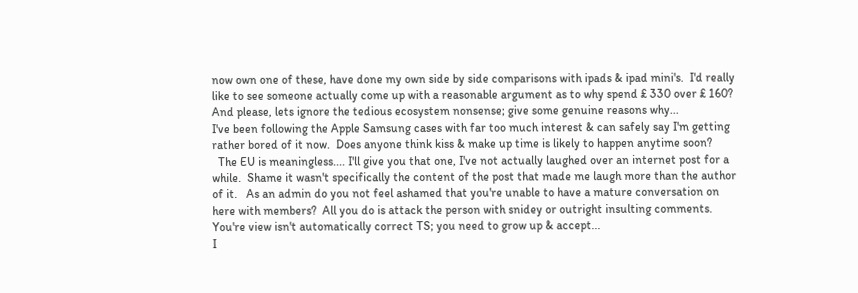now own one of these, have done my own side by side comparisons with ipads & ipad mini's.  I'd really like to see someone actually come up with a reasonable argument as to why spend £ 330 over £ 160?  And please, lets ignore the tedious ecosystem nonsense; give some genuine reasons why...
I've been following the Apple Samsung cases with far too much interest & can safely say I'm getting rather bored of it now.  Does anyone think kiss & make up time is likely to happen anytime soon?
  The EU is meaningless.... I'll give you that one, I've not actually laughed over an internet post for a while.  Shame it wasn't specifically the content of the post that made me laugh more than the author of it.   As an admin do you not feel ashamed that you're unable to have a mature conversation on here with members?  All you do is attack the person with snidey or outright insulting comments.  You're view isn't automatically correct TS; you need to grow up & accept...
I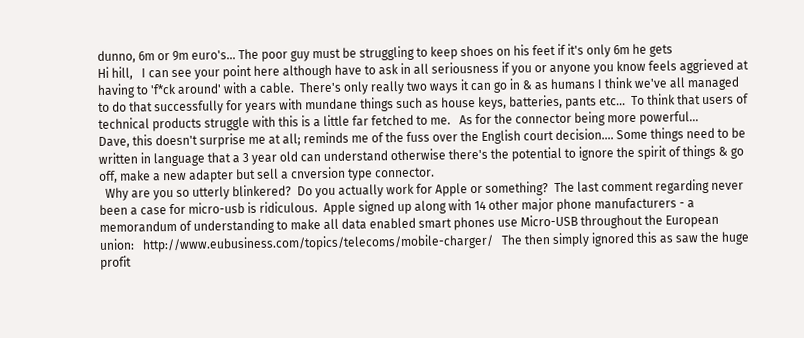dunno, 6m or 9m euro's... The poor guy must be struggling to keep shoes on his feet if it's only 6m he gets
Hi hill,   I can see your point here although have to ask in all seriousness if you or anyone you know feels aggrieved at having to 'f*ck around' with a cable.  There's only really two ways it can go in & as humans I think we've all managed to do that successfully for years with mundane things such as house keys, batteries, pants etc...  To think that users of technical products struggle with this is a little far fetched to me.   As for the connector being more powerful...
Dave, this doesn't surprise me at all; reminds me of the fuss over the English court decision.... Some things need to be written in language that a 3 year old can understand otherwise there's the potential to ignore the spirit of things & go off, make a new adapter but sell a cnversion type connector.
  Why are you so utterly blinkered?  Do you actually work for Apple or something?  The last comment regarding never been a case for micro-usb is ridiculous.  Apple signed up along with 14 other major phone manufacturers - a memorandum of understanding to make all data enabled smart phones use Micro-USB throughout the European union:   http://www.eubusiness.com/topics/telecoms/mobile-charger/   The then simply ignored this as saw the huge profit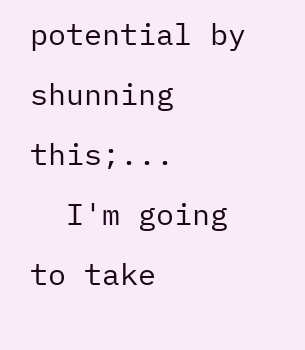potential by shunning this;...
  I'm going to take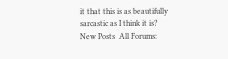it that this is as beautifully sarcastic as I think it is?
New Posts  All Forums: